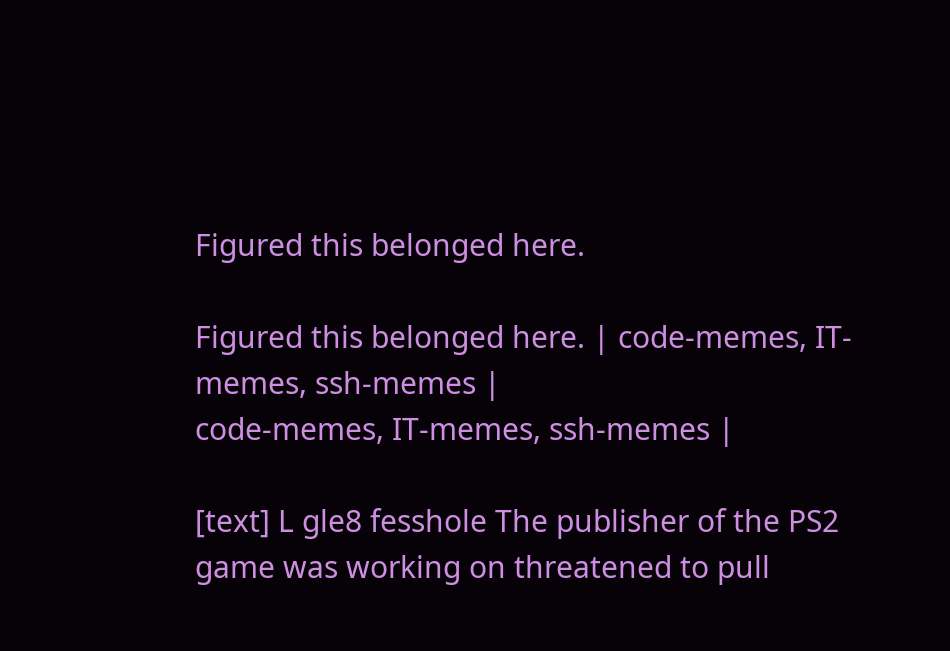Figured this belonged here.

Figured this belonged here. | code-memes, IT-memes, ssh-memes |
code-memes, IT-memes, ssh-memes |

[text] L gle8 fesshole The publisher of the PS2 game was working on threatened to pull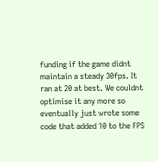funding if the game didnt maintain a steady 30fps. It ran at 20 at best. We couldnt optimise it any more so eventually just wrote some code that added 10 to the FPS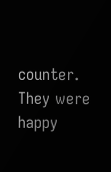counter. They were happy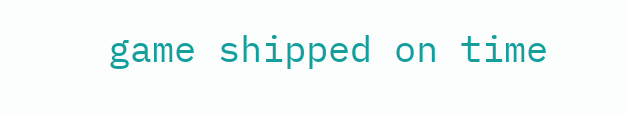game shipped on time